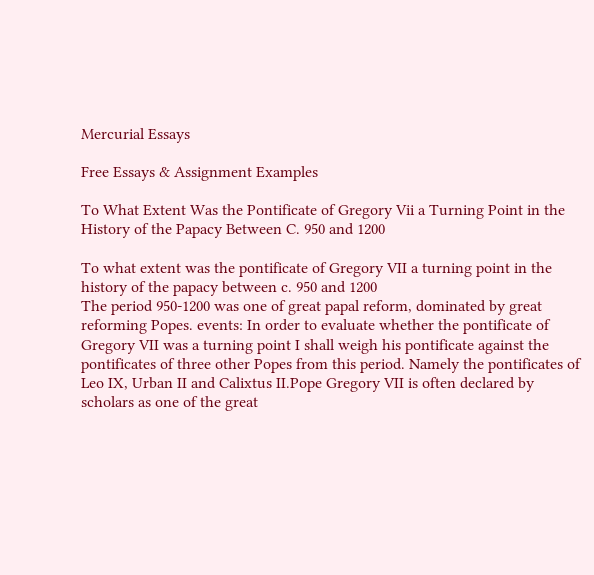Mercurial Essays

Free Essays & Assignment Examples

To What Extent Was the Pontificate of Gregory Vii a Turning Point in the History of the Papacy Between C. 950 and 1200

To what extent was the pontificate of Gregory VII a turning point in the history of the papacy between c. 950 and 1200
The period 950-1200 was one of great papal reform, dominated by great reforming Popes. events: In order to evaluate whether the pontificate of Gregory VII was a turning point I shall weigh his pontificate against the pontificates of three other Popes from this period. Namely the pontificates of Leo IX, Urban II and Calixtus II.Pope Gregory VII is often declared by scholars as one of the great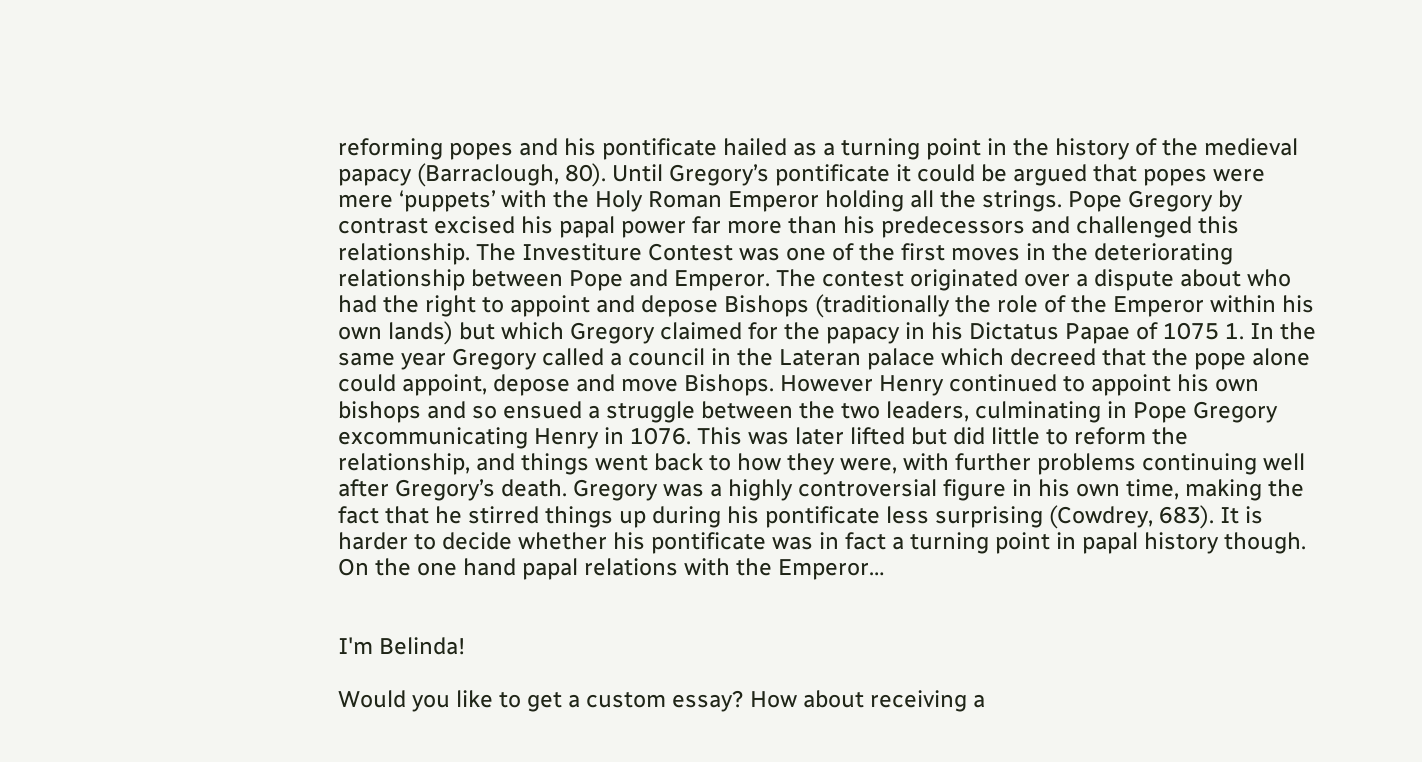reforming popes and his pontificate hailed as a turning point in the history of the medieval papacy (Barraclough, 80). Until Gregory’s pontificate it could be argued that popes were mere ‘puppets’ with the Holy Roman Emperor holding all the strings. Pope Gregory by contrast excised his papal power far more than his predecessors and challenged this relationship. The Investiture Contest was one of the first moves in the deteriorating relationship between Pope and Emperor. The contest originated over a dispute about who had the right to appoint and depose Bishops (traditionally the role of the Emperor within his own lands) but which Gregory claimed for the papacy in his Dictatus Papae of 1075 1. In the same year Gregory called a council in the Lateran palace which decreed that the pope alone could appoint, depose and move Bishops. However Henry continued to appoint his own bishops and so ensued a struggle between the two leaders, culminating in Pope Gregory excommunicating Henry in 1076. This was later lifted but did little to reform the relationship, and things went back to how they were, with further problems continuing well after Gregory’s death. Gregory was a highly controversial figure in his own time, making the fact that he stirred things up during his pontificate less surprising (Cowdrey, 683). It is harder to decide whether his pontificate was in fact a turning point in papal history though. On the one hand papal relations with the Emperor…


I'm Belinda!

Would you like to get a custom essay? How about receiving a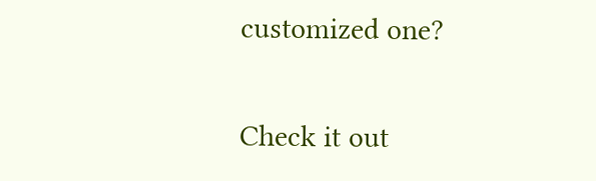customized one?

Check it out